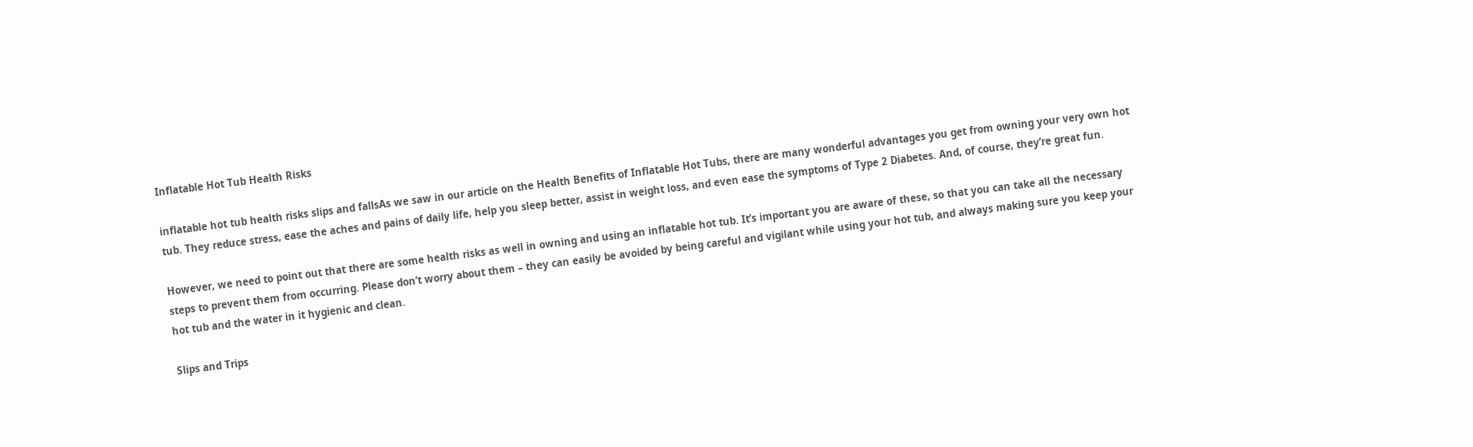Inflatable Hot Tub Health Risks

inflatable hot tub health risks slips and fallsAs we saw in our article on the Health Benefits of Inflatable Hot Tubs, there are many wonderful advantages you get from owning your very own hot tub. They reduce stress, ease the aches and pains of daily life, help you sleep better, assist in weight loss, and even ease the symptoms of Type 2 Diabetes. And, of course, they’re great fun.

However, we need to point out that there are some health risks as well in owning and using an inflatable hot tub. It’s important you are aware of these, so that you can take all the necessary steps to prevent them from occurring. Please don’t worry about them – they can easily be avoided by being careful and vigilant while using your hot tub, and always making sure you keep your hot tub and the water in it hygienic and clean.

Slips and Trips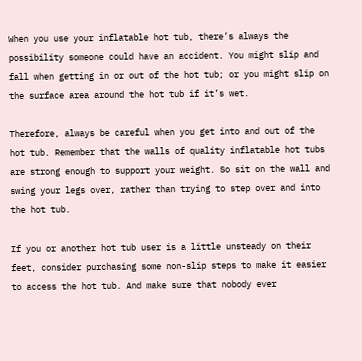When you use your inflatable hot tub, there’s always the possibility someone could have an accident. You might slip and fall when getting in or out of the hot tub; or you might slip on the surface area around the hot tub if it’s wet.

Therefore, always be careful when you get into and out of the hot tub. Remember that the walls of quality inflatable hot tubs are strong enough to support your weight. So sit on the wall and swing your legs over, rather than trying to step over and into the hot tub.

If you or another hot tub user is a little unsteady on their feet, consider purchasing some non-slip steps to make it easier to access the hot tub. And make sure that nobody ever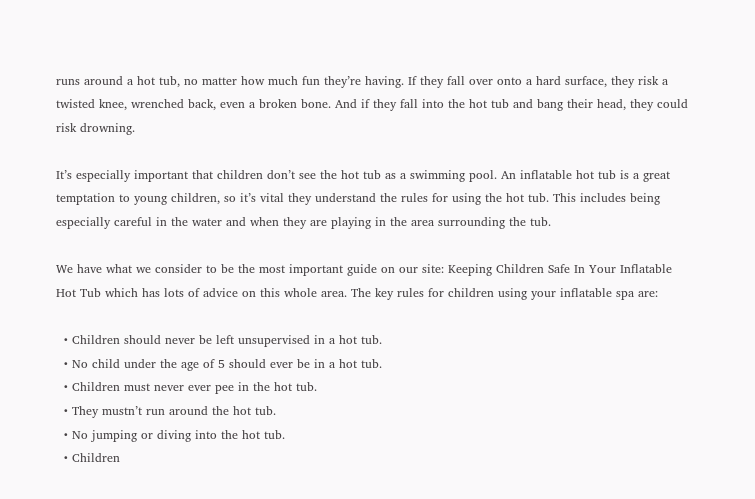runs around a hot tub, no matter how much fun they’re having. If they fall over onto a hard surface, they risk a twisted knee, wrenched back, even a broken bone. And if they fall into the hot tub and bang their head, they could risk drowning.

It’s especially important that children don’t see the hot tub as a swimming pool. An inflatable hot tub is a great temptation to young children, so it’s vital they understand the rules for using the hot tub. This includes being especially careful in the water and when they are playing in the area surrounding the tub.

We have what we consider to be the most important guide on our site: Keeping Children Safe In Your Inflatable Hot Tub which has lots of advice on this whole area. The key rules for children using your inflatable spa are:

  • Children should never be left unsupervised in a hot tub.
  • No child under the age of 5 should ever be in a hot tub.
  • Children must never ever pee in the hot tub.
  • They mustn’t run around the hot tub.
  • No jumping or diving into the hot tub.
  • Children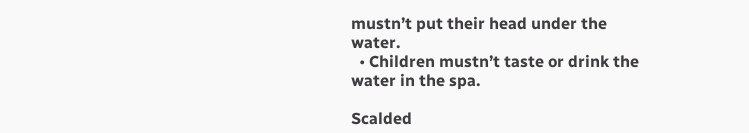mustn’t put their head under the water.
  • Children mustn’t taste or drink the water in the spa.

Scalded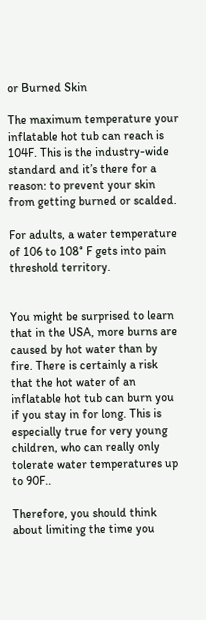or Burned Skin

The maximum temperature your inflatable hot tub can reach is 104F. This is the industry-wide standard and it’s there for a reason: to prevent your skin from getting burned or scalded.

For adults, a water temperature of 106 to 108° F gets into pain threshold territory.


You might be surprised to learn that in the USA, more burns are caused by hot water than by fire. There is certainly a risk that the hot water of an inflatable hot tub can burn you if you stay in for long. This is especially true for very young children, who can really only tolerate water temperatures up to 90F..

Therefore, you should think about limiting the time you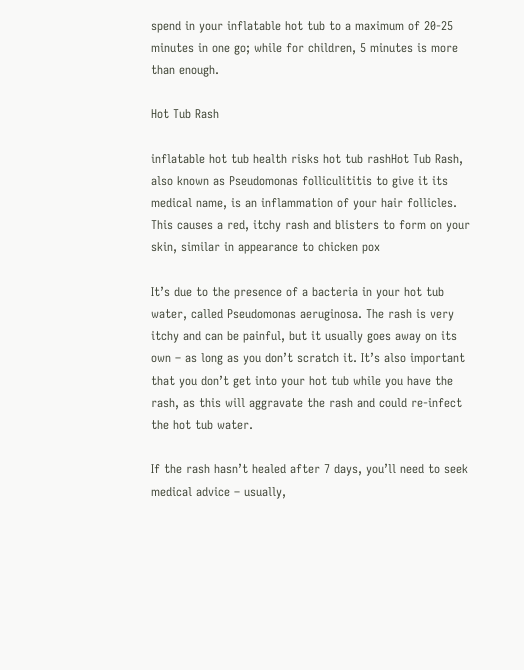spend in your inflatable hot tub to a maximum of 20-25 minutes in one go; while for children, 5 minutes is more than enough.

Hot Tub Rash

inflatable hot tub health risks hot tub rashHot Tub Rash, also known as Pseudomonas folliculititis to give it its medical name, is an inflammation of your hair follicles. This causes a red, itchy rash and blisters to form on your skin, similar in appearance to chicken pox

It’s due to the presence of a bacteria in your hot tub water, called Pseudomonas aeruginosa. The rash is very itchy and can be painful, but it usually goes away on its own – as long as you don’t scratch it. It’s also important that you don’t get into your hot tub while you have the rash, as this will aggravate the rash and could re-infect the hot tub water.

If the rash hasn’t healed after 7 days, you’ll need to seek medical advice – usually,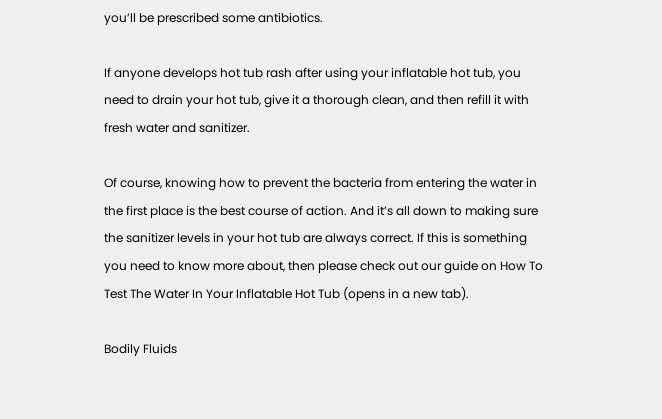you’ll be prescribed some antibiotics.

If anyone develops hot tub rash after using your inflatable hot tub, you need to drain your hot tub, give it a thorough clean, and then refill it with fresh water and sanitizer.

Of course, knowing how to prevent the bacteria from entering the water in the first place is the best course of action. And it’s all down to making sure the sanitizer levels in your hot tub are always correct. If this is something you need to know more about, then please check out our guide on How To Test The Water In Your Inflatable Hot Tub (opens in a new tab).

Bodily Fluids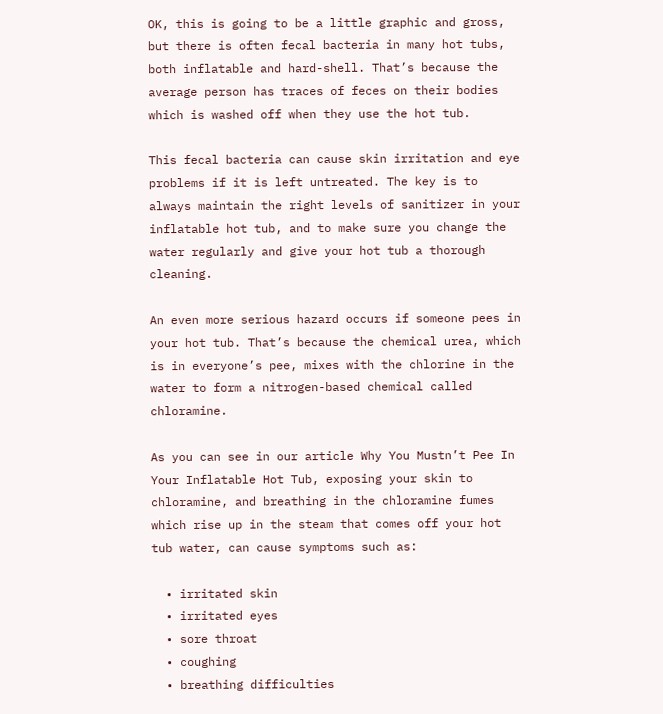OK, this is going to be a little graphic and gross, but there is often fecal bacteria in many hot tubs, both inflatable and hard-shell. That’s because the average person has traces of feces on their bodies which is washed off when they use the hot tub.

This fecal bacteria can cause skin irritation and eye problems if it is left untreated. The key is to always maintain the right levels of sanitizer in your inflatable hot tub, and to make sure you change the water regularly and give your hot tub a thorough cleaning.

An even more serious hazard occurs if someone pees in your hot tub. That’s because the chemical urea, which is in everyone’s pee, mixes with the chlorine in the water to form a nitrogen-based chemical called chloramine.

As you can see in our article Why You Mustn’t Pee In Your Inflatable Hot Tub, exposing your skin to chloramine, and breathing in the chloramine fumes which rise up in the steam that comes off your hot tub water, can cause symptoms such as:

  • irritated skin
  • irritated eyes
  • sore throat
  • coughing
  • breathing difficulties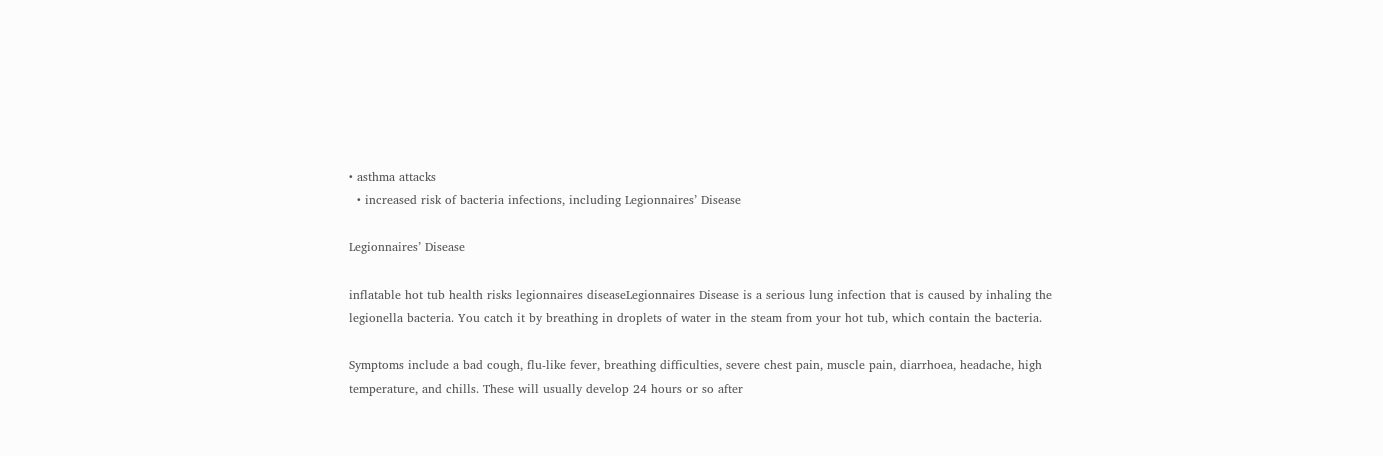• asthma attacks
  • increased risk of bacteria infections, including Legionnaires’ Disease

Legionnaires’ Disease

inflatable hot tub health risks legionnaires diseaseLegionnaires Disease is a serious lung infection that is caused by inhaling the legionella bacteria. You catch it by breathing in droplets of water in the steam from your hot tub, which contain the bacteria.

Symptoms include a bad cough, flu-like fever, breathing difficulties, severe chest pain, muscle pain, diarrhoea, headache, high temperature, and chills. These will usually develop 24 hours or so after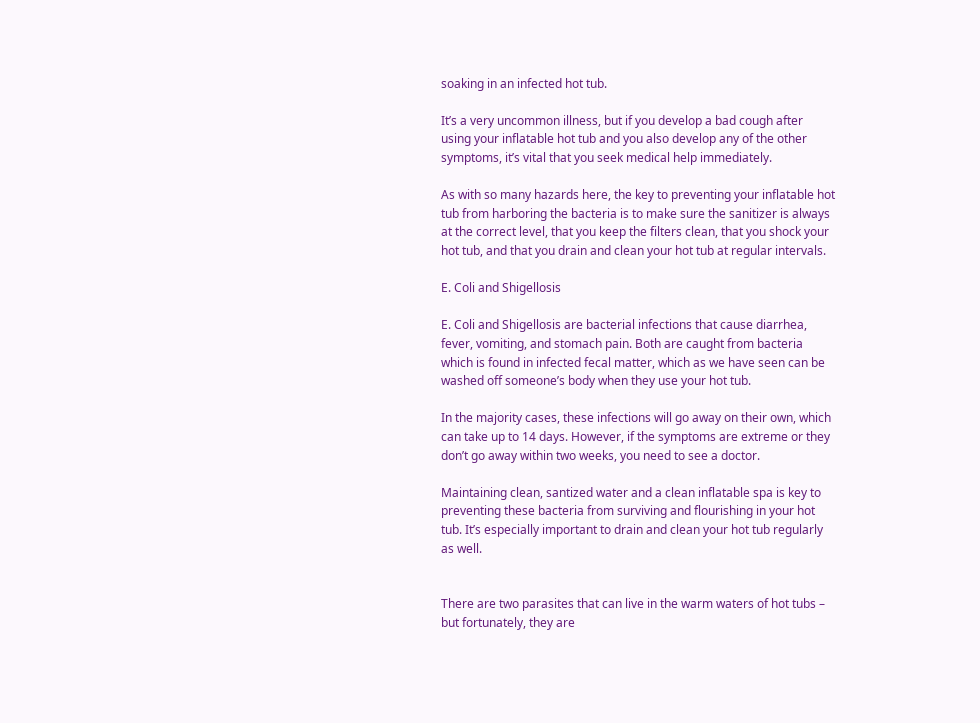soaking in an infected hot tub.

It’s a very uncommon illness, but if you develop a bad cough after using your inflatable hot tub and you also develop any of the other symptoms, it’s vital that you seek medical help immediately.

As with so many hazards here, the key to preventing your inflatable hot tub from harboring the bacteria is to make sure the sanitizer is always at the correct level, that you keep the filters clean, that you shock your hot tub, and that you drain and clean your hot tub at regular intervals.

E. Coli and Shigellosis

E. Coli and Shigellosis are bacterial infections that cause diarrhea, fever, vomiting, and stomach pain. Both are caught from bacteria which is found in infected fecal matter, which as we have seen can be washed off someone’s body when they use your hot tub.

In the majority cases, these infections will go away on their own, which can take up to 14 days. However, if the symptoms are extreme or they don’t go away within two weeks, you need to see a doctor.

Maintaining clean, santized water and a clean inflatable spa is key to preventing these bacteria from surviving and flourishing in your hot tub. It’s especially important to drain and clean your hot tub regularly as well.


There are two parasites that can live in the warm waters of hot tubs – but fortunately, they are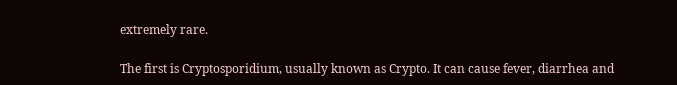extremely rare.

The first is Cryptosporidium, usually known as Crypto. It can cause fever, diarrhea and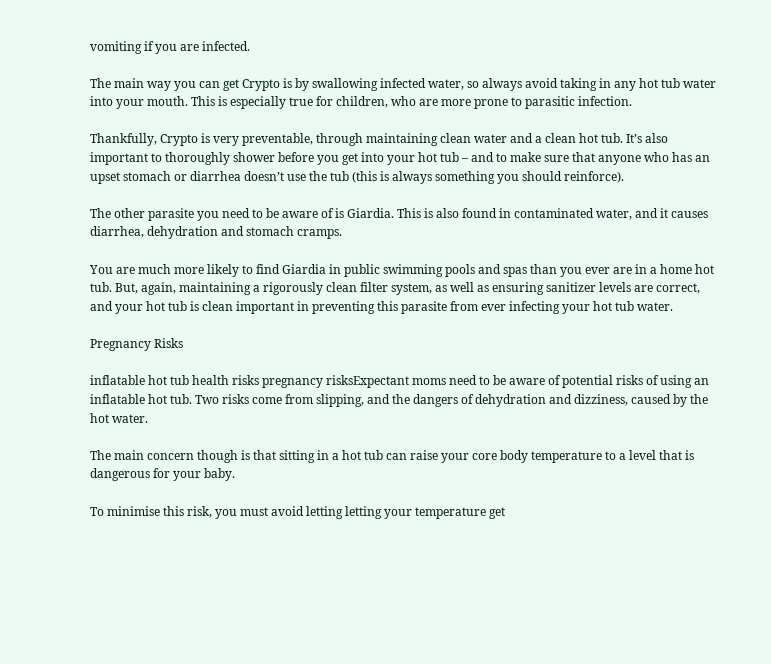vomiting if you are infected.

The main way you can get Crypto is by swallowing infected water, so always avoid taking in any hot tub water into your mouth. This is especially true for children, who are more prone to parasitic infection.

Thankfully, Crypto is very preventable, through maintaining clean water and a clean hot tub. It’s also important to thoroughly shower before you get into your hot tub – and to make sure that anyone who has an upset stomach or diarrhea doesn’t use the tub (this is always something you should reinforce).

The other parasite you need to be aware of is Giardia. This is also found in contaminated water, and it causes diarrhea, dehydration and stomach cramps.

You are much more likely to find Giardia in public swimming pools and spas than you ever are in a home hot tub. But, again, maintaining a rigorously clean filter system, as well as ensuring sanitizer levels are correct, and your hot tub is clean important in preventing this parasite from ever infecting your hot tub water.

Pregnancy Risks

inflatable hot tub health risks pregnancy risksExpectant moms need to be aware of potential risks of using an inflatable hot tub. Two risks come from slipping, and the dangers of dehydration and dizziness, caused by the hot water.

The main concern though is that sitting in a hot tub can raise your core body temperature to a level that is dangerous for your baby.

To minimise this risk, you must avoid letting letting your temperature get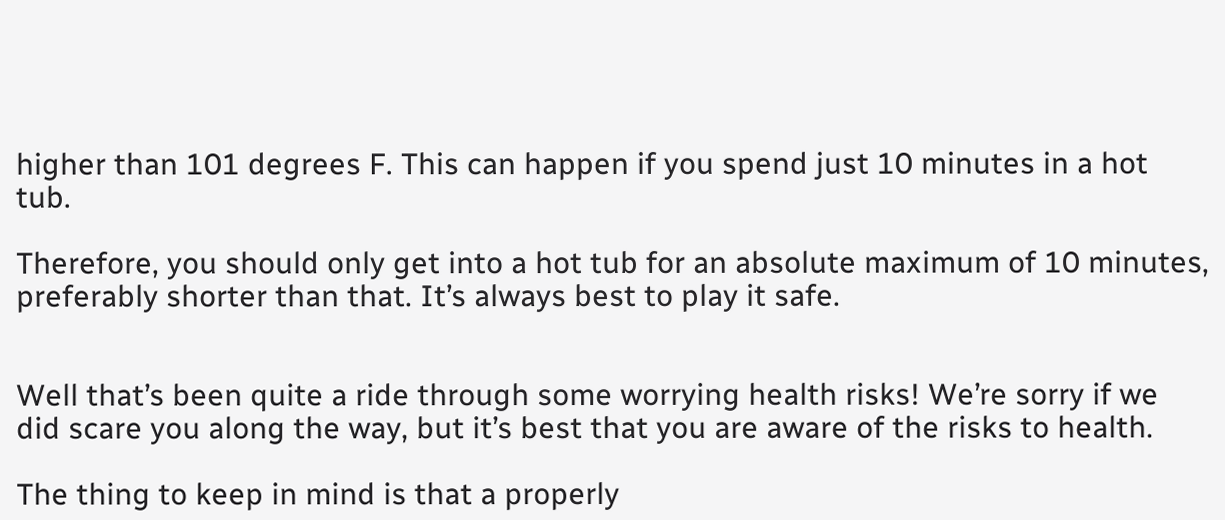higher than 101 degrees F. This can happen if you spend just 10 minutes in a hot tub.

Therefore, you should only get into a hot tub for an absolute maximum of 10 minutes, preferably shorter than that. It’s always best to play it safe.


Well that’s been quite a ride through some worrying health risks! We’re sorry if we did scare you along the way, but it’s best that you are aware of the risks to health.

The thing to keep in mind is that a properly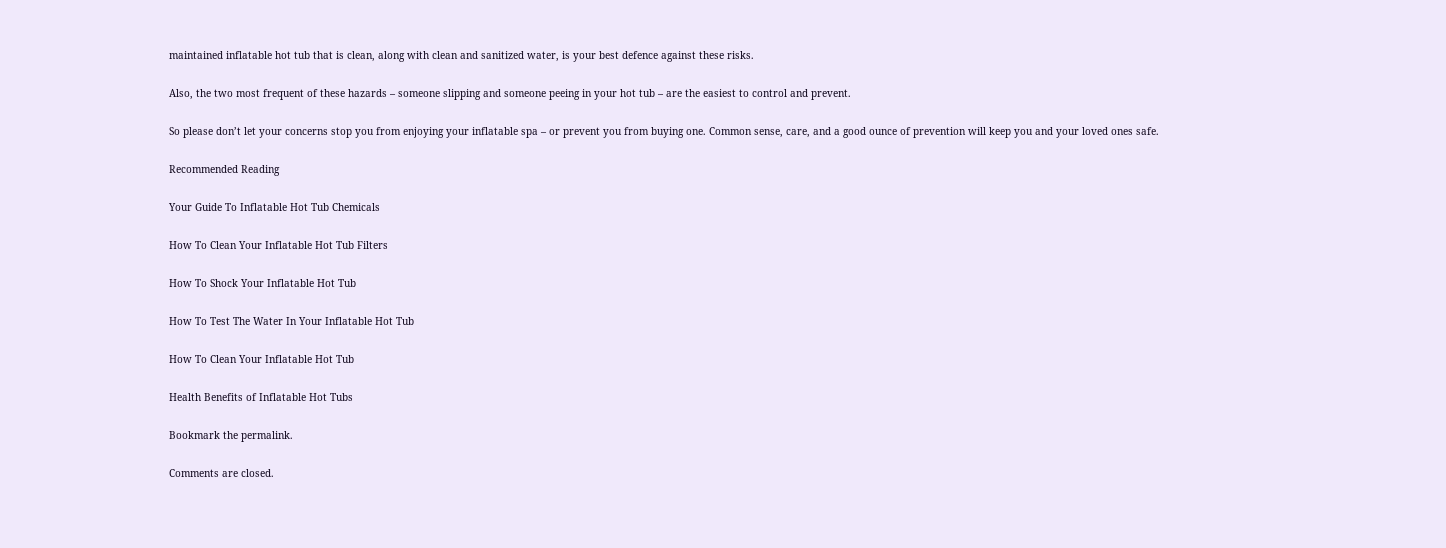maintained inflatable hot tub that is clean, along with clean and sanitized water, is your best defence against these risks.

Also, the two most frequent of these hazards – someone slipping and someone peeing in your hot tub – are the easiest to control and prevent.

So please don’t let your concerns stop you from enjoying your inflatable spa – or prevent you from buying one. Common sense, care, and a good ounce of prevention will keep you and your loved ones safe.

Recommended Reading

Your Guide To Inflatable Hot Tub Chemicals

How To Clean Your Inflatable Hot Tub Filters

How To Shock Your Inflatable Hot Tub

How To Test The Water In Your Inflatable Hot Tub

How To Clean Your Inflatable Hot Tub

Health Benefits of Inflatable Hot Tubs

Bookmark the permalink.

Comments are closed.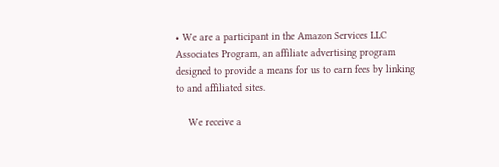• We are a participant in the Amazon Services LLC Associates Program, an affiliate advertising program designed to provide a means for us to earn fees by linking to and affiliated sites.

    We receive a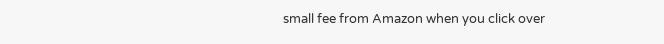small fee from Amazon when you click over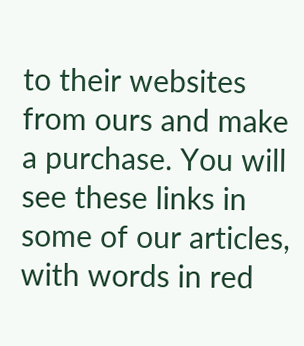to their websites from ours and make a purchase. You will see these links in some of our articles, with words in red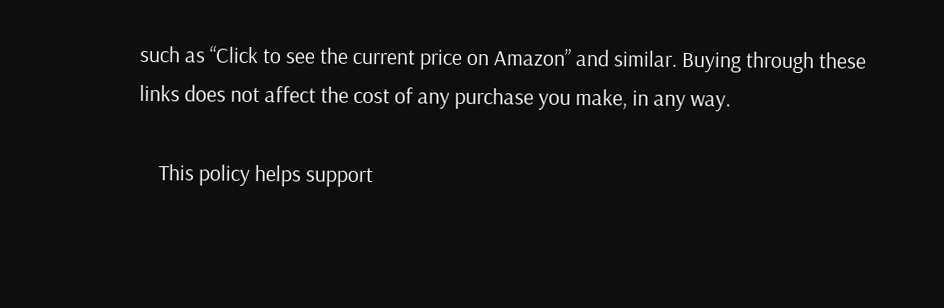such as “Click to see the current price on Amazon” and similar. Buying through these links does not affect the cost of any purchase you make, in any way.

    This policy helps support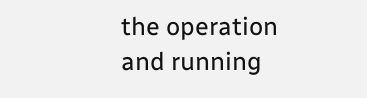the operation and running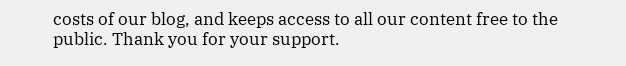costs of our blog, and keeps access to all our content free to the public. Thank you for your support.